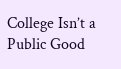College Isn’t a Public Good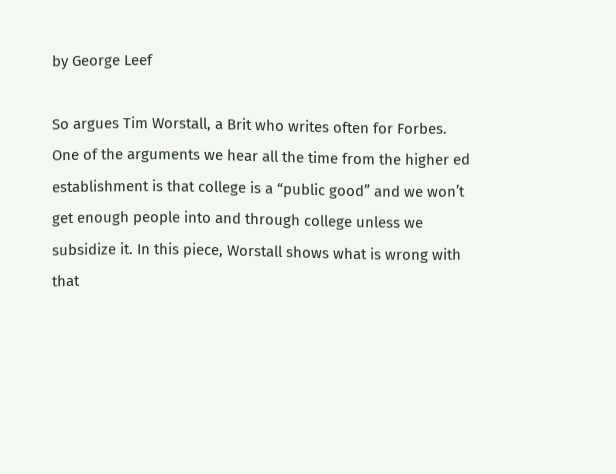by George Leef

So argues Tim Worstall, a Brit who writes often for Forbes. One of the arguments we hear all the time from the higher ed establishment is that college is a “public good” and we won’t get enough people into and through college unless we subsidize it. In this piece, Worstall shows what is wrong with that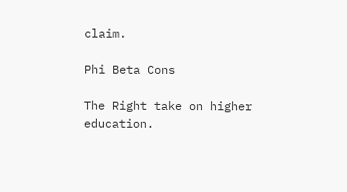claim.

Phi Beta Cons

The Right take on higher education.